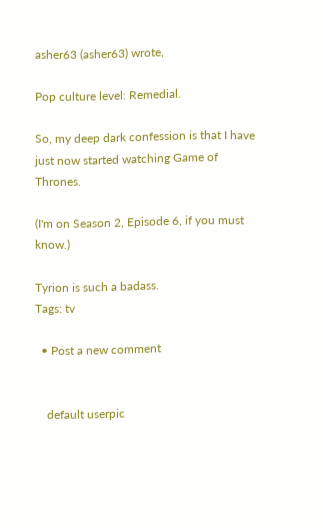asher63 (asher63) wrote,

Pop culture level: Remedial.

So, my deep dark confession is that I have just now started watching Game of Thrones.

(I'm on Season 2, Episode 6, if you must know.)

Tyrion is such a badass.
Tags: tv

  • Post a new comment


    default userpic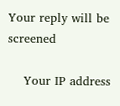Your reply will be screened

    Your IP address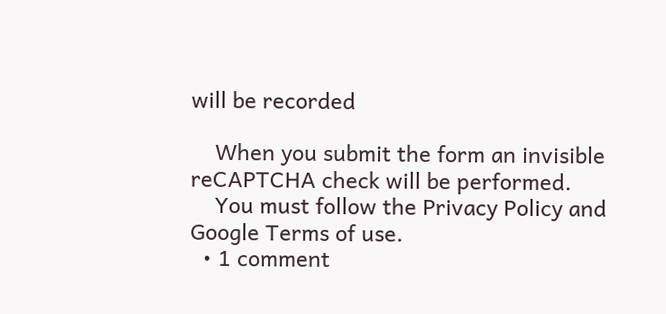will be recorded

    When you submit the form an invisible reCAPTCHA check will be performed.
    You must follow the Privacy Policy and Google Terms of use.
  • 1 comment